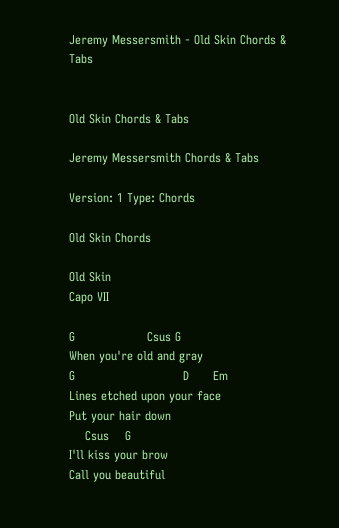Jeremy Messersmith - Old Skin Chords & Tabs


Old Skin Chords & Tabs

Jeremy Messersmith Chords & Tabs

Version: 1 Type: Chords

Old Skin Chords

Old Skin
Capo VII

G                  Csus G
When you're old and gray
G                           D      Em
Lines etched upon your face
Put your hair down
    Csus    G
I'll kiss your brow
Call you beautiful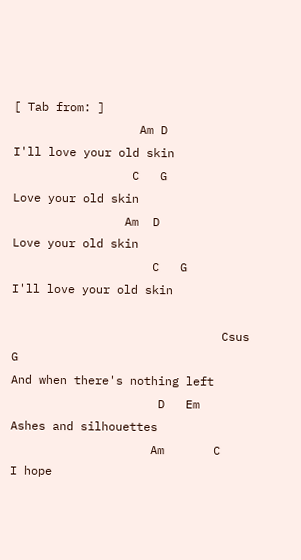[ Tab from: ]
                  Am D
I'll love your old skin
                 C   G
Love your old skin
                Am  D
Love your old skin
                    C   G
I'll love your old skin

                              Csus G
And when there's nothing left
                     D   Em
Ashes and silhouettes
                    Am       C
I hope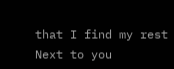that I find my rest
Next to you